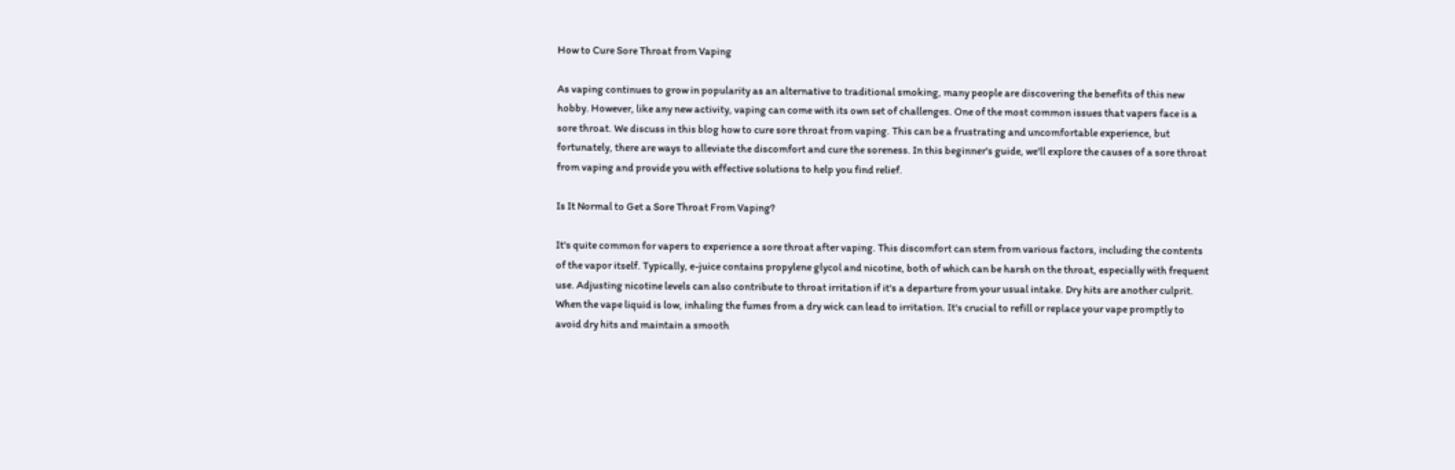How to Cure Sore Throat from Vaping

As vaping continues to grow in popularity as an alternative to traditional smoking, many people are discovering the benefits of this new hobby. However, like any new activity, vaping can come with its own set of challenges. One of the most common issues that vapers face is a sore throat. We discuss in this blog how to cure sore throat from vaping. This can be a frustrating and uncomfortable experience, but fortunately, there are ways to alleviate the discomfort and cure the soreness. In this beginner's guide, we'll explore the causes of a sore throat from vaping and provide you with effective solutions to help you find relief.

Is It Normal to Get a Sore Throat From Vaping?

It's quite common for vapers to experience a sore throat after vaping. This discomfort can stem from various factors, including the contents of the vapor itself. Typically, e-juice contains propylene glycol and nicotine, both of which can be harsh on the throat, especially with frequent use. Adjusting nicotine levels can also contribute to throat irritation if it's a departure from your usual intake. Dry hits are another culprit. When the vape liquid is low, inhaling the fumes from a dry wick can lead to irritation. It's crucial to refill or replace your vape promptly to avoid dry hits and maintain a smooth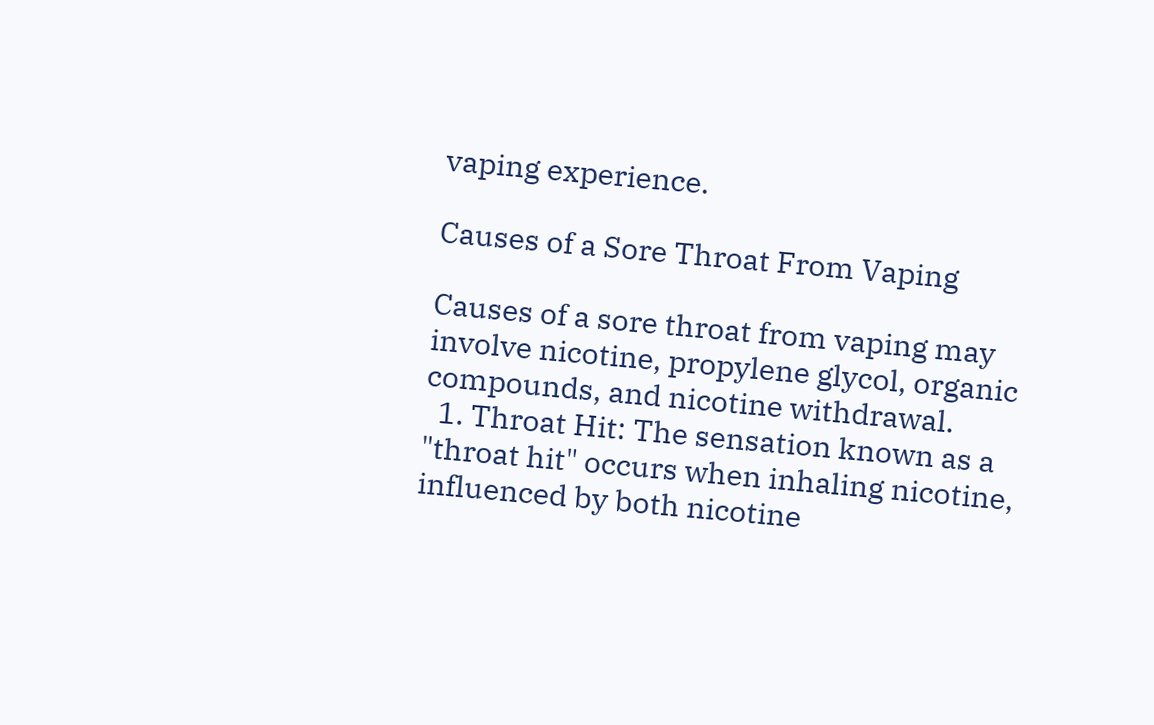vaping experience.

Causes of a Sore Throat From Vaping

Causes of a sore throat from vaping may involve nicotine, propylene glycol, organic compounds, and nicotine withdrawal.
  1. Throat Hit: The sensation known as a "throat hit" occurs when inhaling nicotine, influenced by both nicotine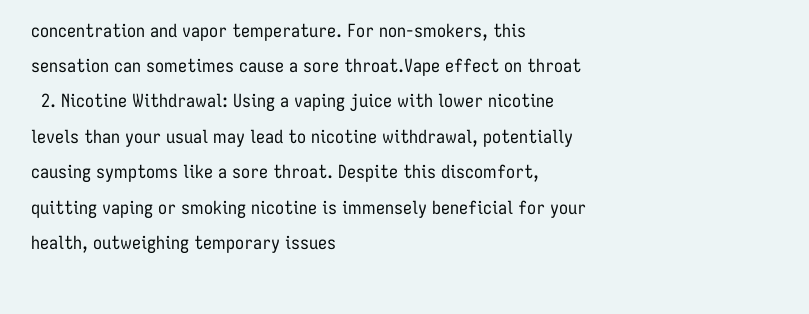concentration and vapor temperature. For non-smokers, this sensation can sometimes cause a sore throat.Vape effect on throat
  2. Nicotine Withdrawal: Using a vaping juice with lower nicotine levels than your usual may lead to nicotine withdrawal, potentially causing symptoms like a sore throat. Despite this discomfort, quitting vaping or smoking nicotine is immensely beneficial for your health, outweighing temporary issues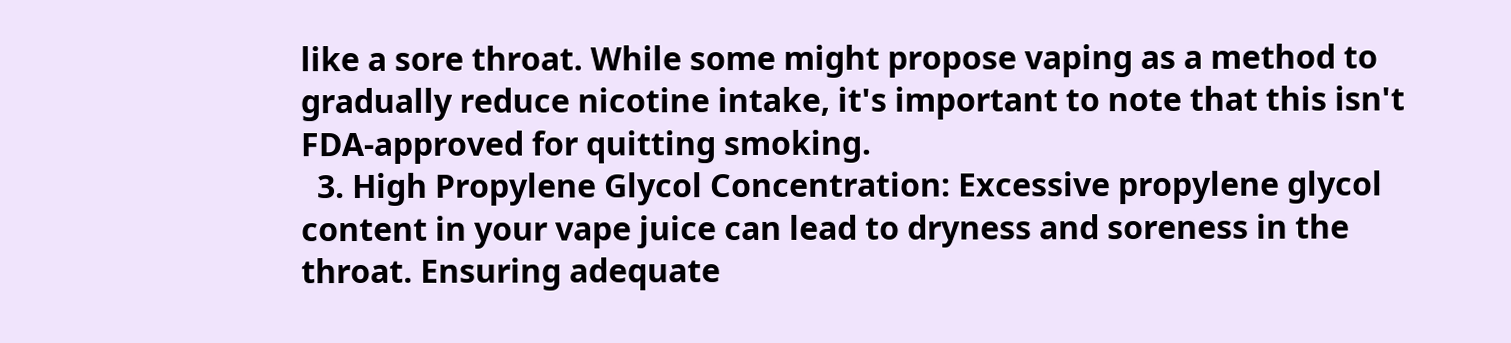like a sore throat. While some might propose vaping as a method to gradually reduce nicotine intake, it's important to note that this isn't FDA-approved for quitting smoking.
  3. High Propylene Glycol Concentration: Excessive propylene glycol content in your vape juice can lead to dryness and soreness in the throat. Ensuring adequate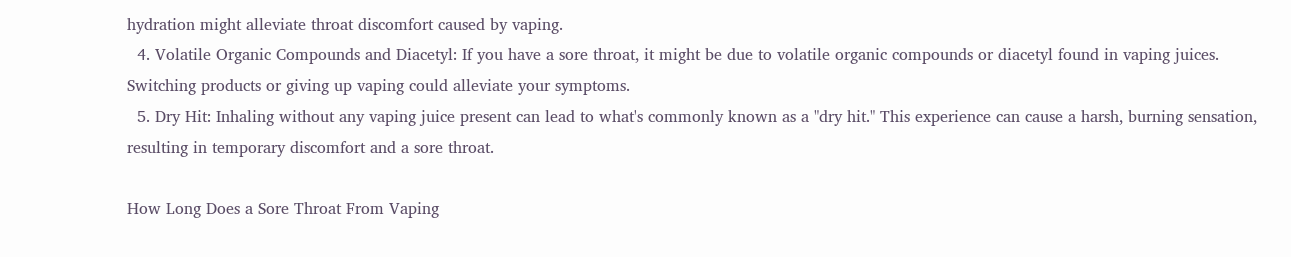hydration might alleviate throat discomfort caused by vaping.
  4. Volatile Organic Compounds and Diacetyl: If you have a sore throat, it might be due to volatile organic compounds or diacetyl found in vaping juices. Switching products or giving up vaping could alleviate your symptoms.
  5. Dry Hit: Inhaling without any vaping juice present can lead to what's commonly known as a "dry hit." This experience can cause a harsh, burning sensation, resulting in temporary discomfort and a sore throat.

How Long Does a Sore Throat From Vaping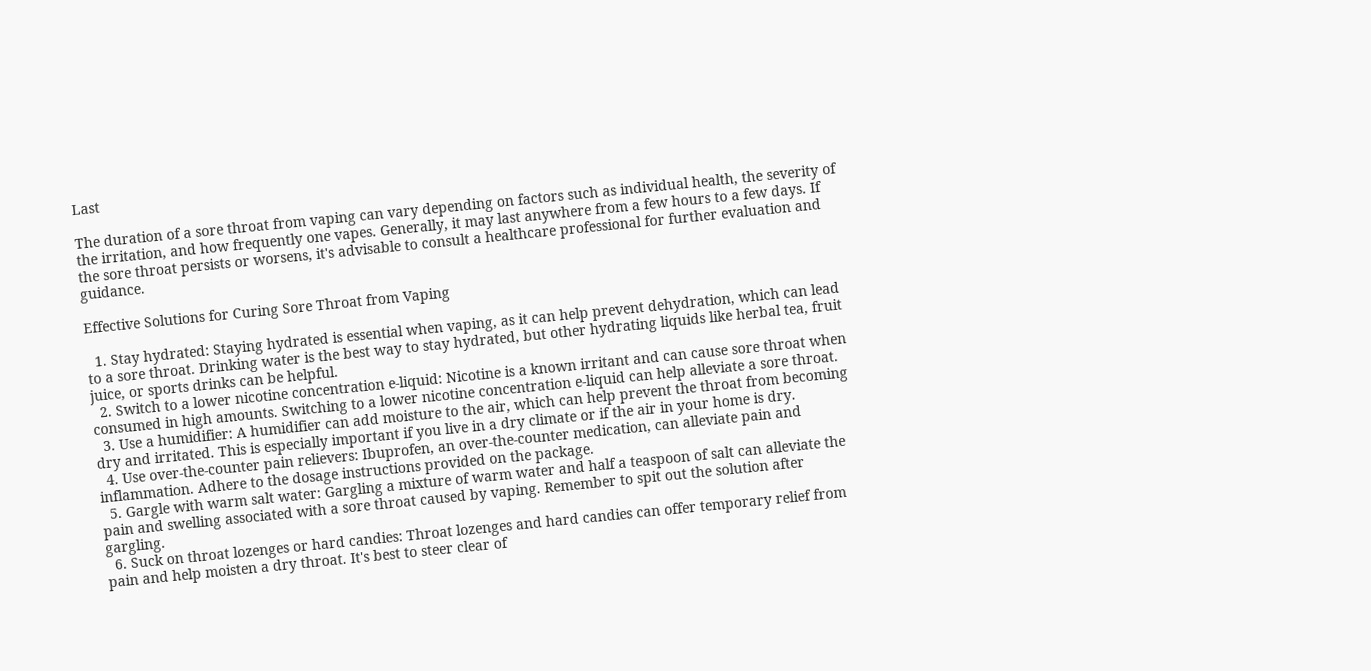Last

The duration of a sore throat from vaping can vary depending on factors such as individual health, the severity of the irritation, and how frequently one vapes. Generally, it may last anywhere from a few hours to a few days. If the sore throat persists or worsens, it's advisable to consult a healthcare professional for further evaluation and guidance.

Effective Solutions for Curing Sore Throat from Vaping

  1. Stay hydrated: Staying hydrated is essential when vaping, as it can help prevent dehydration, which can lead to a sore throat. Drinking water is the best way to stay hydrated, but other hydrating liquids like herbal tea, fruit juice, or sports drinks can be helpful.
  2. Switch to a lower nicotine concentration e-liquid: Nicotine is a known irritant and can cause sore throat when consumed in high amounts. Switching to a lower nicotine concentration e-liquid can help alleviate a sore throat.
  3. Use a humidifier: A humidifier can add moisture to the air, which can help prevent the throat from becoming dry and irritated. This is especially important if you live in a dry climate or if the air in your home is dry.
  4. Use over-the-counter pain relievers: Ibuprofen, an over-the-counter medication, can alleviate pain and inflammation. Adhere to the dosage instructions provided on the package.
  5. Gargle with warm salt water: Gargling a mixture of warm water and half a teaspoon of salt can alleviate the pain and swelling associated with a sore throat caused by vaping. Remember to spit out the solution after gargling.
  6. Suck on throat lozenges or hard candies: Throat lozenges and hard candies can offer temporary relief from pain and help moisten a dry throat. It's best to steer clear of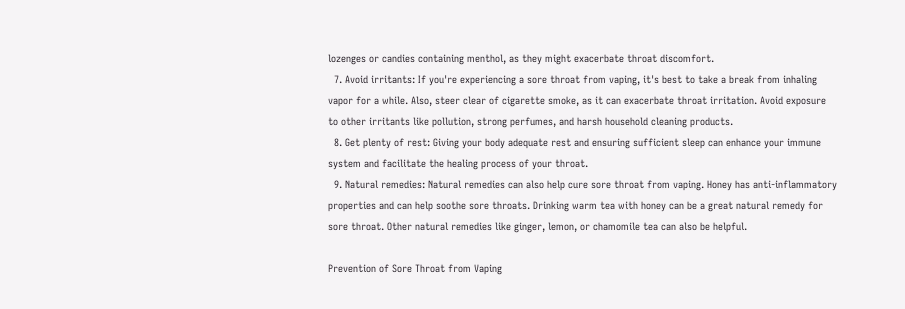lozenges or candies containing menthol, as they might exacerbate throat discomfort.
  7. Avoid irritants: If you're experiencing a sore throat from vaping, it's best to take a break from inhaling vapor for a while. Also, steer clear of cigarette smoke, as it can exacerbate throat irritation. Avoid exposure to other irritants like pollution, strong perfumes, and harsh household cleaning products.
  8. Get plenty of rest: Giving your body adequate rest and ensuring sufficient sleep can enhance your immune system and facilitate the healing process of your throat.
  9. Natural remedies: Natural remedies can also help cure sore throat from vaping. Honey has anti-inflammatory properties and can help soothe sore throats. Drinking warm tea with honey can be a great natural remedy for sore throat. Other natural remedies like ginger, lemon, or chamomile tea can also be helpful.

Prevention of Sore Throat from Vaping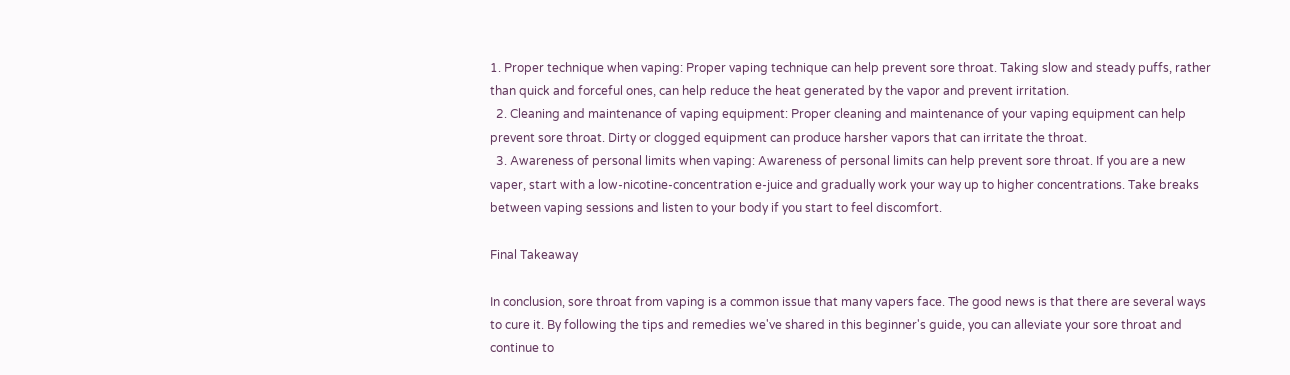1. Proper technique when vaping: Proper vaping technique can help prevent sore throat. Taking slow and steady puffs, rather than quick and forceful ones, can help reduce the heat generated by the vapor and prevent irritation.
  2. Cleaning and maintenance of vaping equipment: Proper cleaning and maintenance of your vaping equipment can help prevent sore throat. Dirty or clogged equipment can produce harsher vapors that can irritate the throat.
  3. Awareness of personal limits when vaping: Awareness of personal limits can help prevent sore throat. If you are a new vaper, start with a low-nicotine-concentration e-juice and gradually work your way up to higher concentrations. Take breaks between vaping sessions and listen to your body if you start to feel discomfort.

Final Takeaway

In conclusion, sore throat from vaping is a common issue that many vapers face. The good news is that there are several ways to cure it. By following the tips and remedies we've shared in this beginner's guide, you can alleviate your sore throat and continue to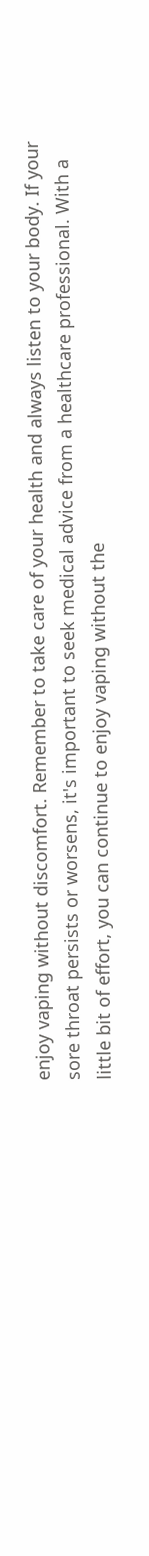enjoy vaping without discomfort. Remember to take care of your health and always listen to your body. If your sore throat persists or worsens, it's important to seek medical advice from a healthcare professional. With a little bit of effort, you can continue to enjoy vaping without the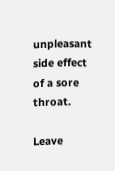unpleasant side effect of a sore throat.

Leave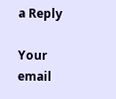a Reply

Your email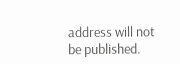address will not be published.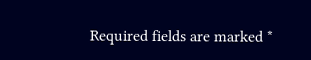Required fields are marked *